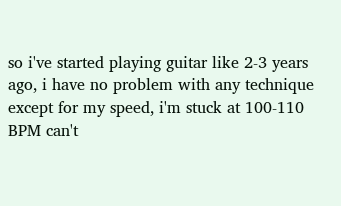so i've started playing guitar like 2-3 years ago, i have no problem with any technique except for my speed, i'm stuck at 100-110 BPM can't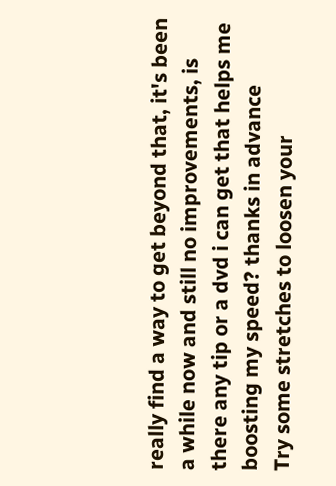really find a way to get beyond that, it's been a while now and still no improvements, is there any tip or a dvd i can get that helps me boosting my speed? thanks in advance
Try some stretches to loosen your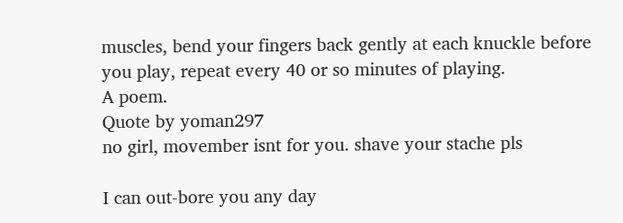muscles, bend your fingers back gently at each knuckle before you play, repeat every 40 or so minutes of playing.
A poem.
Quote by yoman297
no girl, movember isnt for you. shave your stache pls

I can out-bore you any day